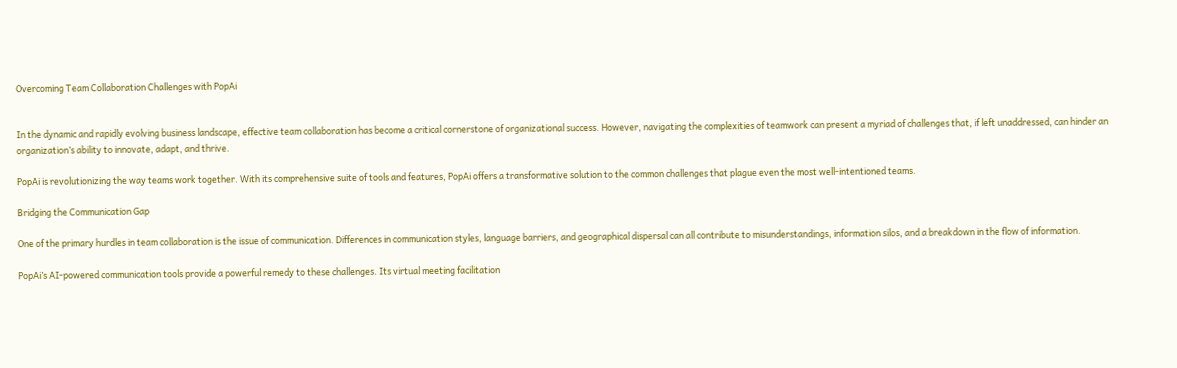Overcoming Team Collaboration Challenges with PopAi


In the dynamic and rapidly evolving business landscape, effective team collaboration has become a critical cornerstone of organizational success. However, navigating the complexities of teamwork can present a myriad of challenges that, if left unaddressed, can hinder an organization’s ability to innovate, adapt, and thrive.

PopAi is revolutionizing the way teams work together. With its comprehensive suite of tools and features, PopAi offers a transformative solution to the common challenges that plague even the most well-intentioned teams.

Bridging the Communication Gap

One of the primary hurdles in team collaboration is the issue of communication. Differences in communication styles, language barriers, and geographical dispersal can all contribute to misunderstandings, information silos, and a breakdown in the flow of information.

PopAi’s AI-powered communication tools provide a powerful remedy to these challenges. Its virtual meeting facilitation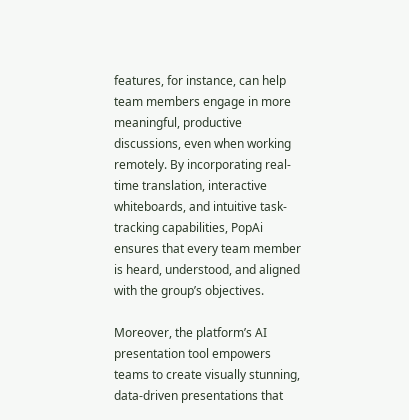features, for instance, can help team members engage in more meaningful, productive discussions, even when working remotely. By incorporating real-time translation, interactive whiteboards, and intuitive task-tracking capabilities, PopAi ensures that every team member is heard, understood, and aligned with the group’s objectives.

Moreover, the platform’s AI presentation tool empowers teams to create visually stunning, data-driven presentations that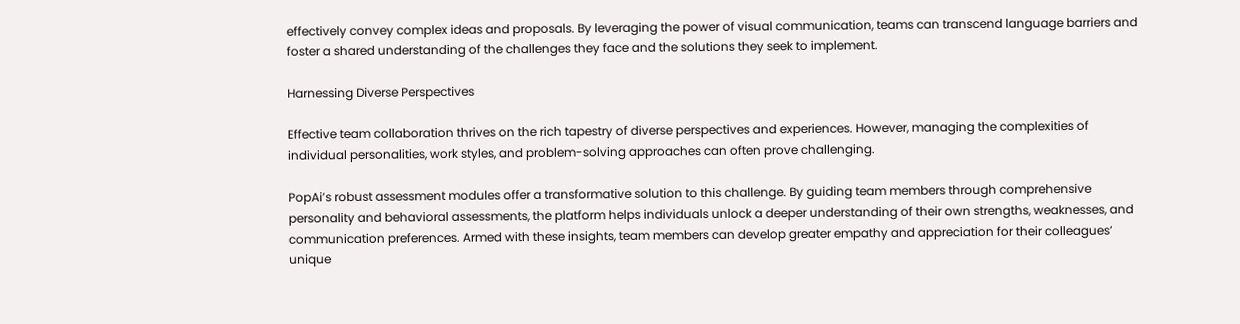effectively convey complex ideas and proposals. By leveraging the power of visual communication, teams can transcend language barriers and foster a shared understanding of the challenges they face and the solutions they seek to implement.

Harnessing Diverse Perspectives

Effective team collaboration thrives on the rich tapestry of diverse perspectives and experiences. However, managing the complexities of individual personalities, work styles, and problem-solving approaches can often prove challenging.

PopAi’s robust assessment modules offer a transformative solution to this challenge. By guiding team members through comprehensive personality and behavioral assessments, the platform helps individuals unlock a deeper understanding of their own strengths, weaknesses, and communication preferences. Armed with these insights, team members can develop greater empathy and appreciation for their colleagues’ unique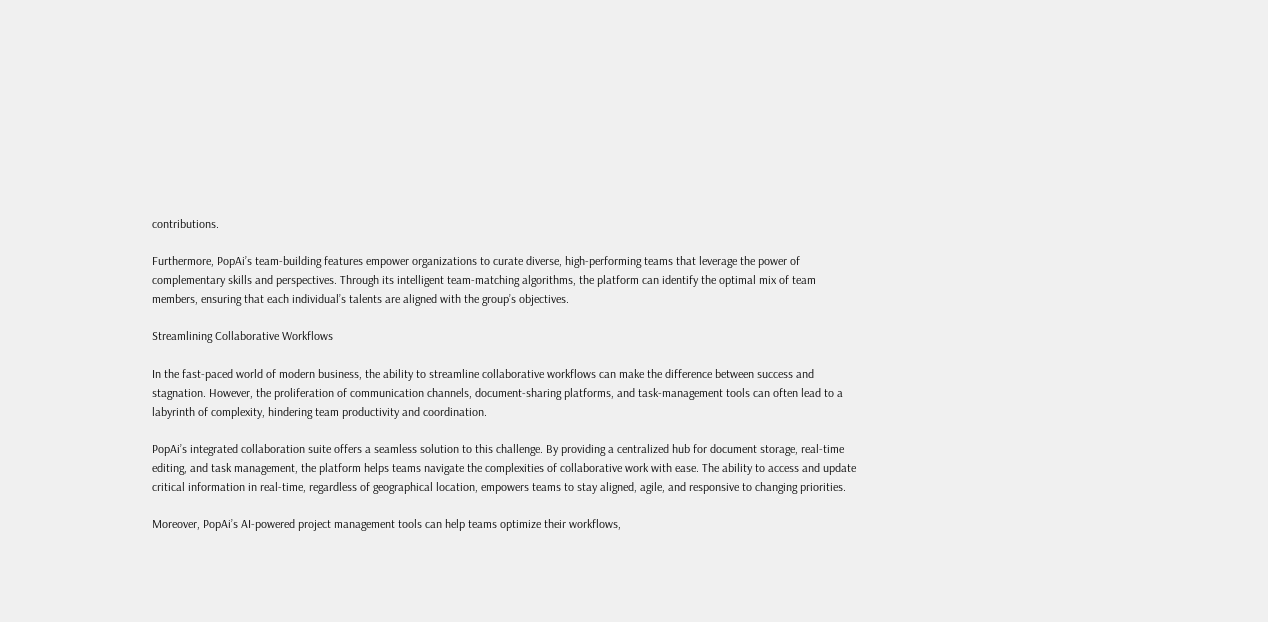contributions.

Furthermore, PopAi’s team-building features empower organizations to curate diverse, high-performing teams that leverage the power of complementary skills and perspectives. Through its intelligent team-matching algorithms, the platform can identify the optimal mix of team members, ensuring that each individual’s talents are aligned with the group’s objectives.

Streamlining Collaborative Workflows

In the fast-paced world of modern business, the ability to streamline collaborative workflows can make the difference between success and stagnation. However, the proliferation of communication channels, document-sharing platforms, and task-management tools can often lead to a labyrinth of complexity, hindering team productivity and coordination.

PopAi’s integrated collaboration suite offers a seamless solution to this challenge. By providing a centralized hub for document storage, real-time editing, and task management, the platform helps teams navigate the complexities of collaborative work with ease. The ability to access and update critical information in real-time, regardless of geographical location, empowers teams to stay aligned, agile, and responsive to changing priorities.

Moreover, PopAi’s AI-powered project management tools can help teams optimize their workflows,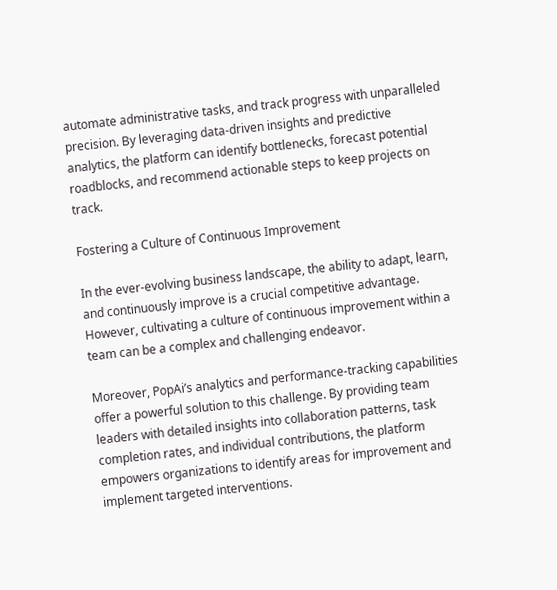automate administrative tasks, and track progress with unparalleled precision. By leveraging data-driven insights and predictive analytics, the platform can identify bottlenecks, forecast potential roadblocks, and recommend actionable steps to keep projects on track.

Fostering a Culture of Continuous Improvement

In the ever-evolving business landscape, the ability to adapt, learn, and continuously improve is a crucial competitive advantage. However, cultivating a culture of continuous improvement within a team can be a complex and challenging endeavor.

Moreover, PopAi’s analytics and performance-tracking capabilities offer a powerful solution to this challenge. By providing team leaders with detailed insights into collaboration patterns, task completion rates, and individual contributions, the platform empowers organizations to identify areas for improvement and implement targeted interventions.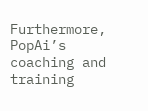Furthermore, PopAi’s coaching and training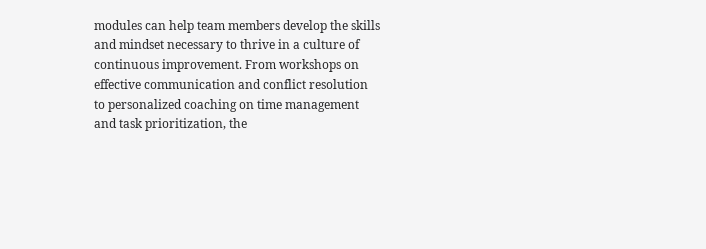modules can help team members develop the skills and mindset necessary to thrive in a culture of continuous improvement. From workshops on effective communication and conflict resolution to personalized coaching on time management and task prioritization, the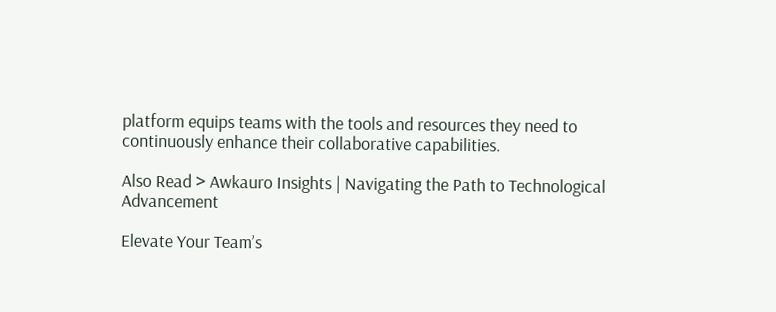platform equips teams with the tools and resources they need to continuously enhance their collaborative capabilities.

Also Read > Awkauro Insights | Navigating the Path to Technological Advancement

Elevate Your Team’s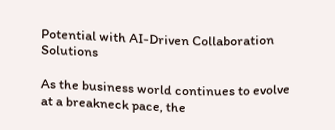Potential with AI-Driven Collaboration Solutions

As the business world continues to evolve at a breakneck pace, the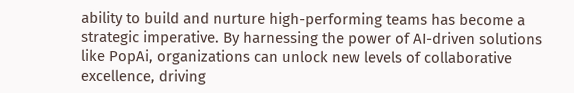ability to build and nurture high-performing teams has become a strategic imperative. By harnessing the power of AI-driven solutions like PopAi, organizations can unlock new levels of collaborative excellence, driving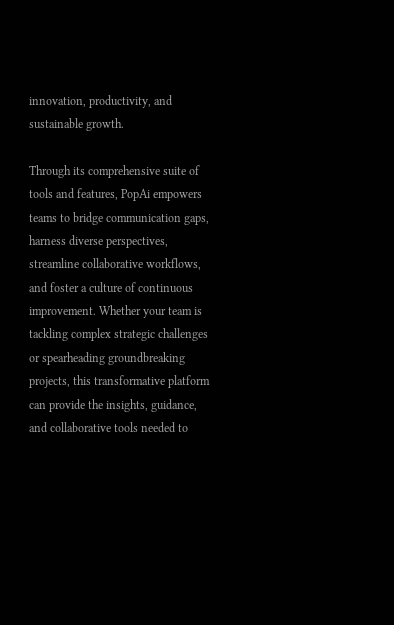innovation, productivity, and sustainable growth.

Through its comprehensive suite of tools and features, PopAi empowers teams to bridge communication gaps, harness diverse perspectives, streamline collaborative workflows, and foster a culture of continuous improvement. Whether your team is tackling complex strategic challenges or spearheading groundbreaking projects, this transformative platform can provide the insights, guidance, and collaborative tools needed to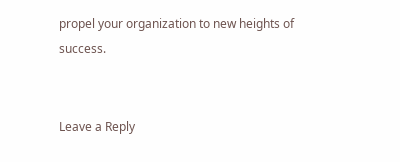propel your organization to new heights of success.


Leave a Reply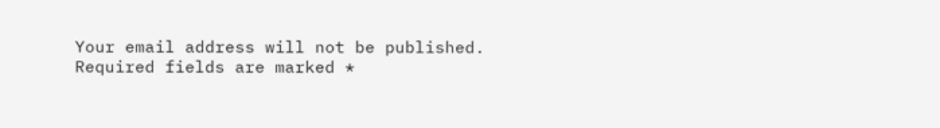Your email address will not be published. Required fields are marked *